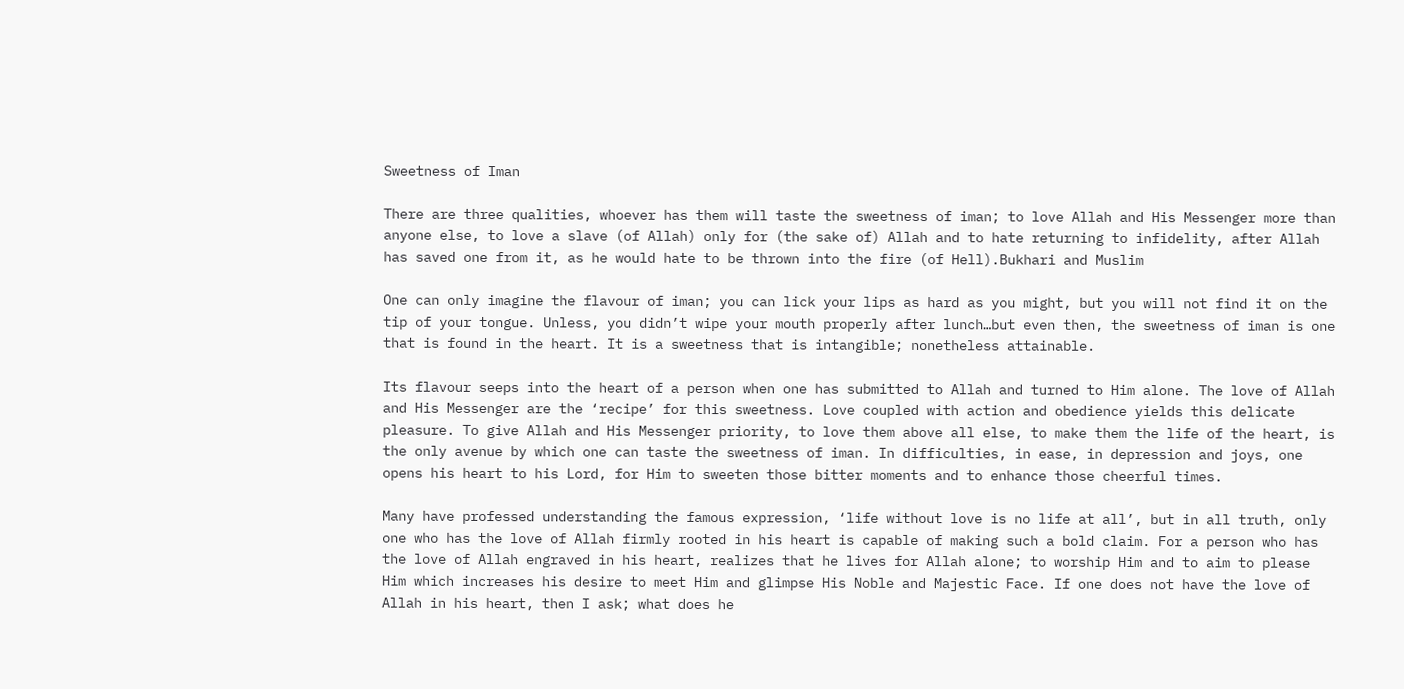Sweetness of Iman

There are three qualities, whoever has them will taste the sweetness of iman; to love Allah and His Messenger more than anyone else, to love a slave (of Allah) only for (the sake of) Allah and to hate returning to infidelity, after Allah has saved one from it, as he would hate to be thrown into the fire (of Hell).Bukhari and Muslim

One can only imagine the flavour of iman; you can lick your lips as hard as you might, but you will not find it on the tip of your tongue. Unless, you didn’t wipe your mouth properly after lunch…but even then, the sweetness of iman is one that is found in the heart. It is a sweetness that is intangible; nonetheless attainable.

Its flavour seeps into the heart of a person when one has submitted to Allah and turned to Him alone. The love of Allah and His Messenger are the ‘recipe’ for this sweetness. Love coupled with action and obedience yields this delicate pleasure. To give Allah and His Messenger priority, to love them above all else, to make them the life of the heart, is the only avenue by which one can taste the sweetness of iman. In difficulties, in ease, in depression and joys, one opens his heart to his Lord, for Him to sweeten those bitter moments and to enhance those cheerful times.

Many have professed understanding the famous expression, ‘life without love is no life at all’, but in all truth, only one who has the love of Allah firmly rooted in his heart is capable of making such a bold claim. For a person who has the love of Allah engraved in his heart, realizes that he lives for Allah alone; to worship Him and to aim to please Him which increases his desire to meet Him and glimpse His Noble and Majestic Face. If one does not have the love of Allah in his heart, then I ask; what does he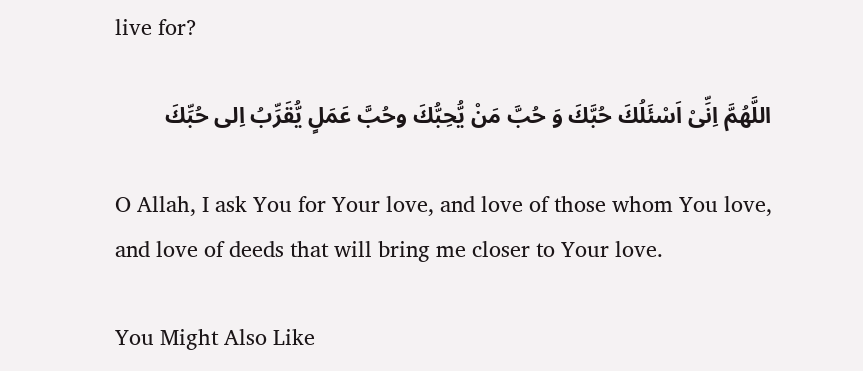live for?

اللَّهُمَّ اِنِّىْ اَسْئَلُكَ حُبَّكَ وَ حُبَّ مَنْ يُّحِبُّكَ وحُبَّ عَمَلٍ يُّقَرِّبُ اِلى حُبِّكَ

O Allah, I ask You for Your love, and love of those whom You love, and love of deeds that will bring me closer to Your love.

You Might Also Like